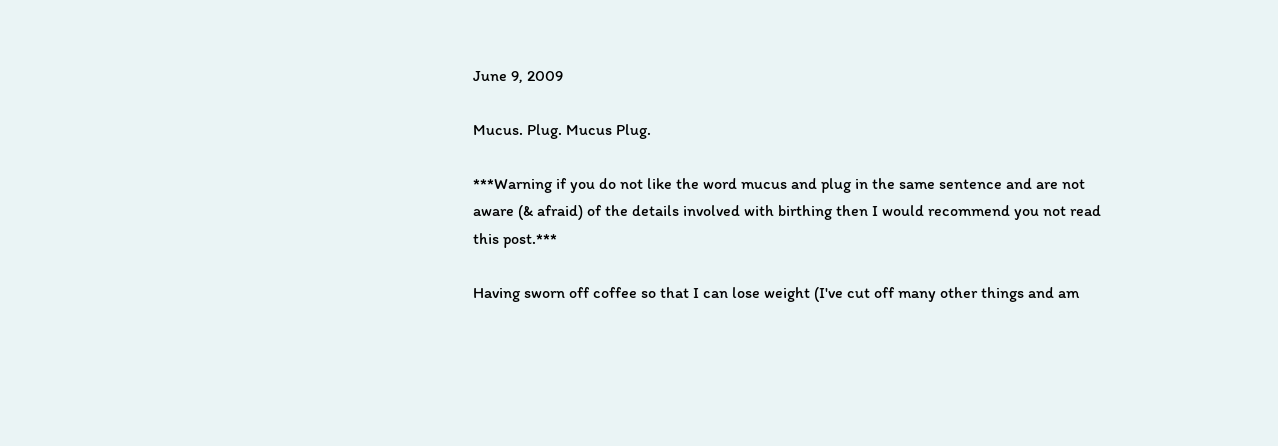June 9, 2009

Mucus. Plug. Mucus Plug.

***Warning if you do not like the word mucus and plug in the same sentence and are not aware (& afraid) of the details involved with birthing then I would recommend you not read this post.***

Having sworn off coffee so that I can lose weight (I've cut off many other things and am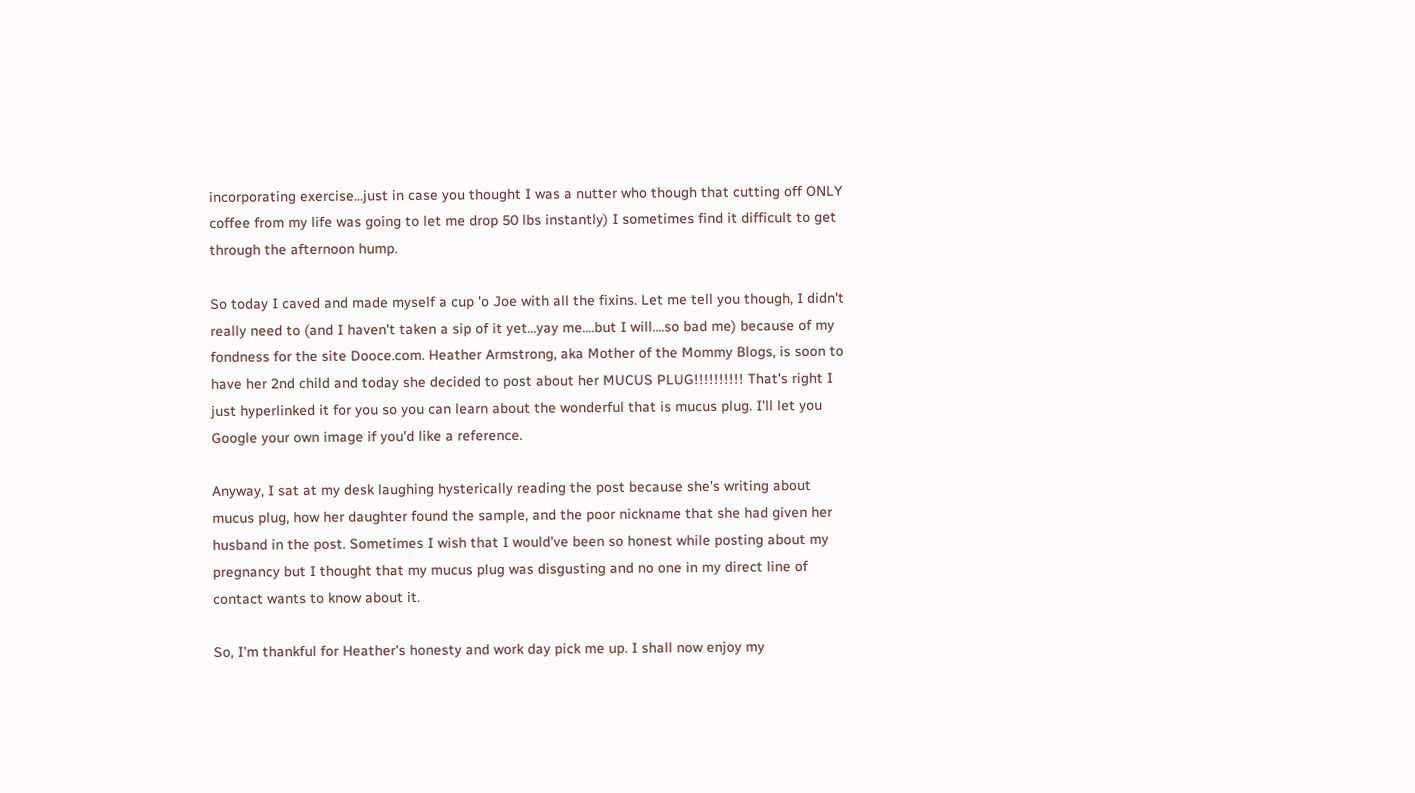incorporating exercise...just in case you thought I was a nutter who though that cutting off ONLY coffee from my life was going to let me drop 50 lbs instantly) I sometimes find it difficult to get through the afternoon hump.

So today I caved and made myself a cup 'o Joe with all the fixins. Let me tell you though, I didn't really need to (and I haven't taken a sip of it yet...yay me....but I will....so bad me) because of my fondness for the site Dooce.com. Heather Armstrong, aka Mother of the Mommy Blogs, is soon to have her 2nd child and today she decided to post about her MUCUS PLUG!!!!!!!!!! That's right I just hyperlinked it for you so you can learn about the wonderful that is mucus plug. I'll let you Google your own image if you'd like a reference.

Anyway, I sat at my desk laughing hysterically reading the post because she's writing about mucus plug, how her daughter found the sample, and the poor nickname that she had given her husband in the post. Sometimes I wish that I would've been so honest while posting about my pregnancy but I thought that my mucus plug was disgusting and no one in my direct line of contact wants to know about it.

So, I'm thankful for Heather's honesty and work day pick me up. I shall now enjoy my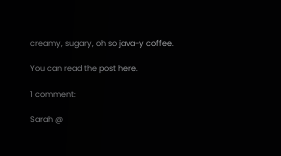creamy, sugary, oh so java-y coffee.

You can read the post here.

1 comment:

Sarah @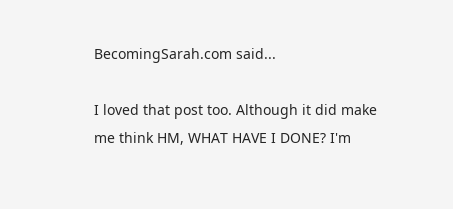BecomingSarah.com said...

I loved that post too. Although it did make me think HM, WHAT HAVE I DONE? I'm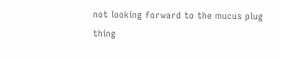not looking forward to the mucus plug thing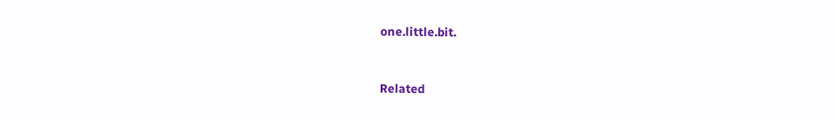one.little.bit.


Related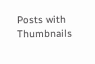Posts with Thumbnails